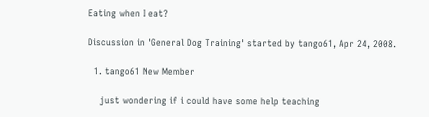Eating when I eat?

Discussion in 'General Dog Training' started by tango61, Apr 24, 2008.

  1. tango61 New Member

    just wondering if i could have some help teaching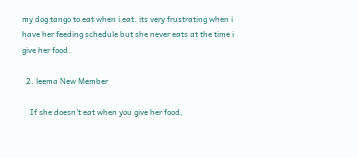my dog tango to eat when i eat. its very frustrating when i have her feeding schedule but she never eats at the time i give her food.

  2. leema New Member

    If she doesn't eat when you give her food,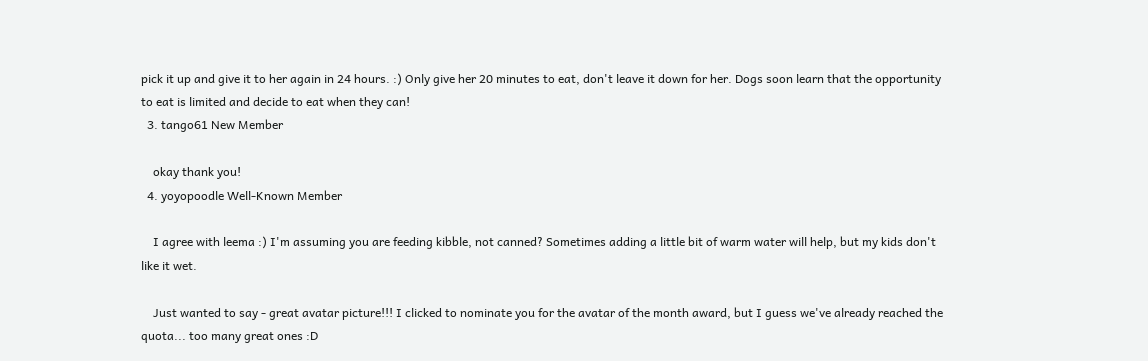pick it up and give it to her again in 24 hours. :) Only give her 20 minutes to eat, don't leave it down for her. Dogs soon learn that the opportunity to eat is limited and decide to eat when they can!
  3. tango61 New Member

    okay thank you!
  4. yoyopoodle Well-Known Member

    I agree with leema :) I'm assuming you are feeding kibble, not canned? Sometimes adding a little bit of warm water will help, but my kids don't like it wet.

    Just wanted to say - great avatar picture!!! I clicked to nominate you for the avatar of the month award, but I guess we've already reached the quota... too many great ones :D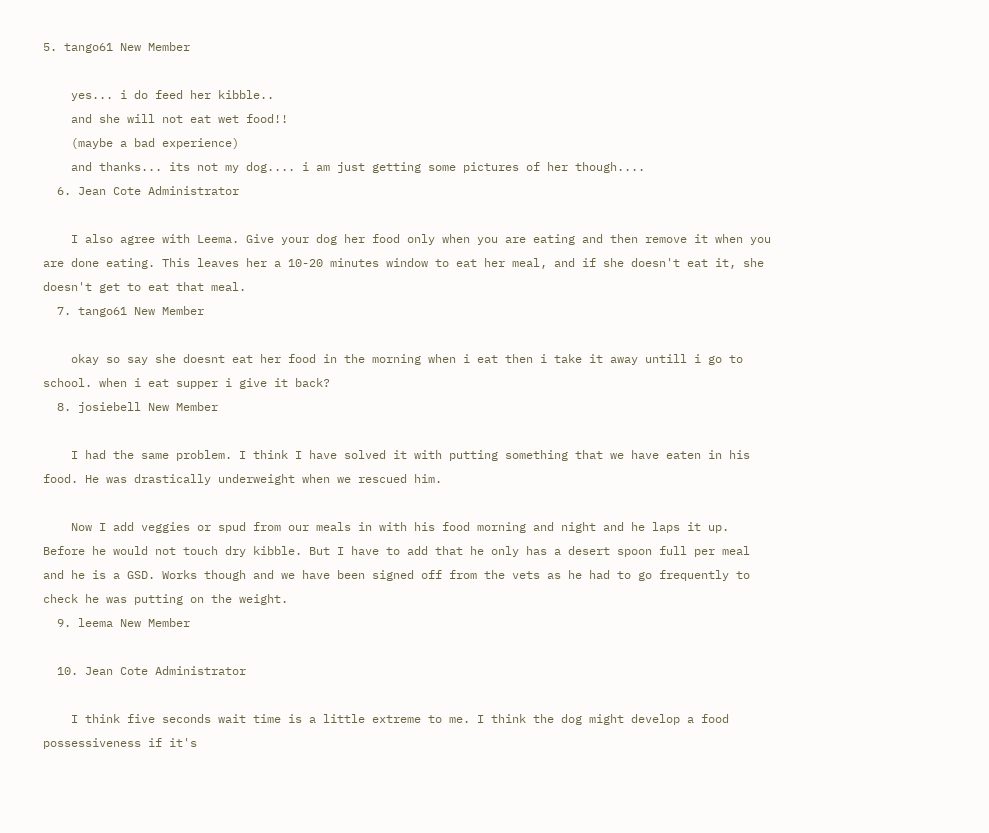5. tango61 New Member

    yes... i do feed her kibble..
    and she will not eat wet food!!
    (maybe a bad experience)
    and thanks... its not my dog.... i am just getting some pictures of her though....
  6. Jean Cote Administrator

    I also agree with Leema. Give your dog her food only when you are eating and then remove it when you are done eating. This leaves her a 10-20 minutes window to eat her meal, and if she doesn't eat it, she doesn't get to eat that meal.
  7. tango61 New Member

    okay so say she doesnt eat her food in the morning when i eat then i take it away untill i go to school. when i eat supper i give it back?
  8. josiebell New Member

    I had the same problem. I think I have solved it with putting something that we have eaten in his food. He was drastically underweight when we rescued him.

    Now I add veggies or spud from our meals in with his food morning and night and he laps it up. Before he would not touch dry kibble. But I have to add that he only has a desert spoon full per meal and he is a GSD. Works though and we have been signed off from the vets as he had to go frequently to check he was putting on the weight.
  9. leema New Member

  10. Jean Cote Administrator

    I think five seconds wait time is a little extreme to me. I think the dog might develop a food possessiveness if it's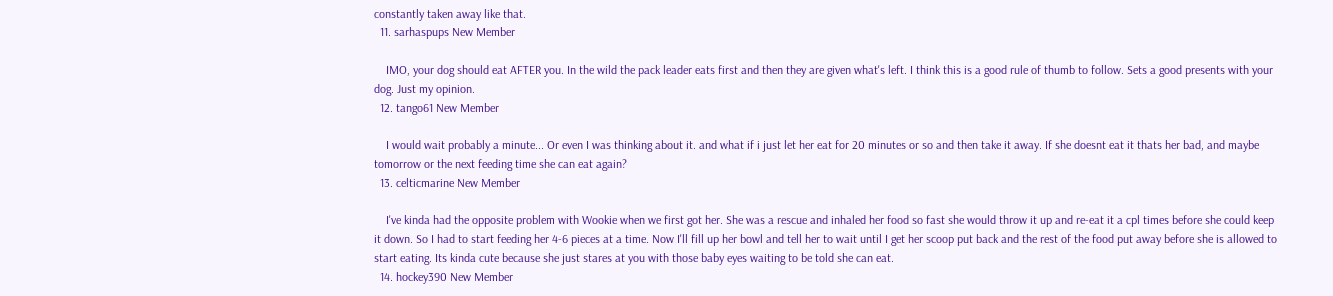constantly taken away like that.
  11. sarhaspups New Member

    IMO, your dog should eat AFTER you. In the wild the pack leader eats first and then they are given what's left. I think this is a good rule of thumb to follow. Sets a good presents with your dog. Just my opinion.
  12. tango61 New Member

    I would wait probably a minute... Or even I was thinking about it. and what if i just let her eat for 20 minutes or so and then take it away. If she doesnt eat it thats her bad, and maybe tomorrow or the next feeding time she can eat again?
  13. celticmarine New Member

    I've kinda had the opposite problem with Wookie when we first got her. She was a rescue and inhaled her food so fast she would throw it up and re-eat it a cpl times before she could keep it down. So I had to start feeding her 4-6 pieces at a time. Now I'll fill up her bowl and tell her to wait until I get her scoop put back and the rest of the food put away before she is allowed to start eating. Its kinda cute because she just stares at you with those baby eyes waiting to be told she can eat.
  14. hockey390 New Member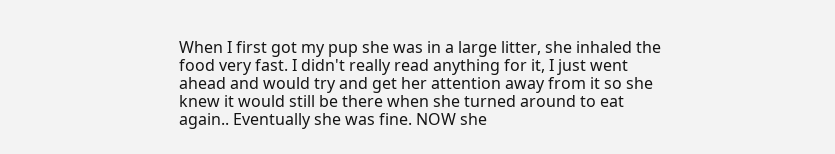When I first got my pup she was in a large litter, she inhaled the food very fast. I didn't really read anything for it, I just went ahead and would try and get her attention away from it so she knew it would still be there when she turned around to eat again.. Eventually she was fine. NOW she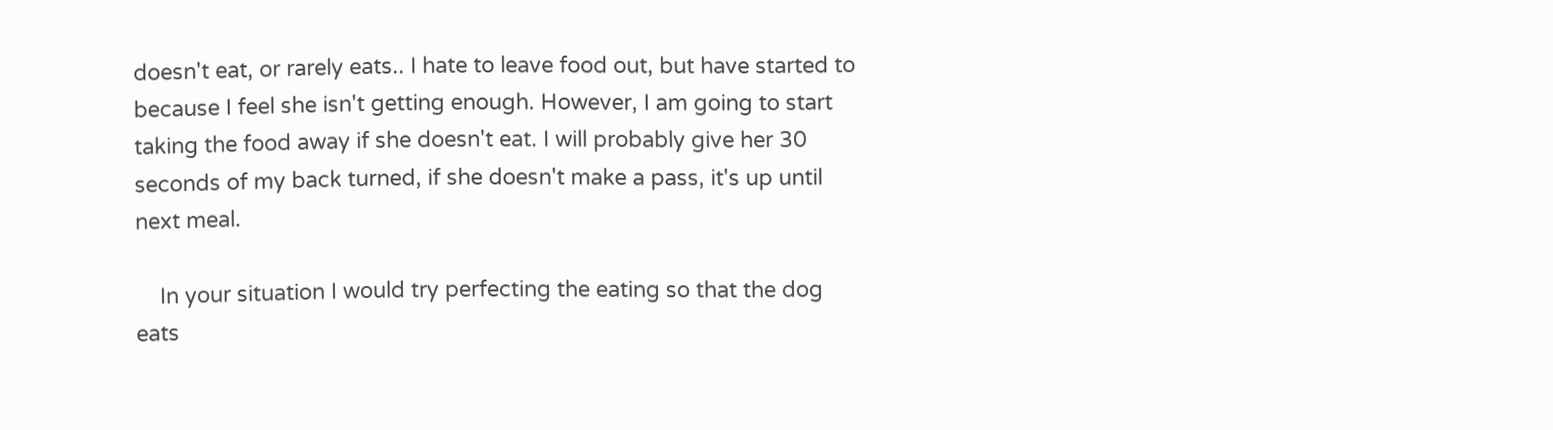doesn't eat, or rarely eats.. I hate to leave food out, but have started to because I feel she isn't getting enough. However, I am going to start taking the food away if she doesn't eat. I will probably give her 30 seconds of my back turned, if she doesn't make a pass, it's up until next meal.

    In your situation I would try perfecting the eating so that the dog eats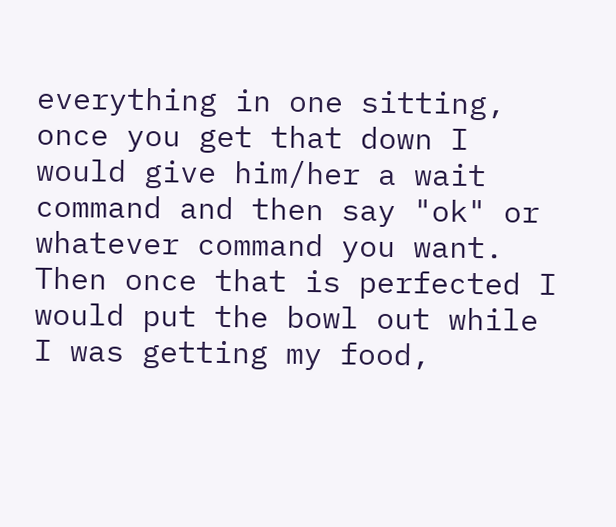everything in one sitting, once you get that down I would give him/her a wait command and then say "ok" or whatever command you want. Then once that is perfected I would put the bowl out while I was getting my food,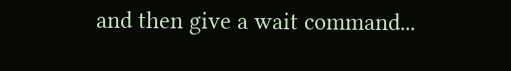and then give a wait command...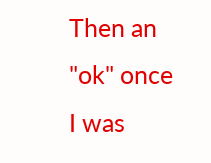Then an "ok" once I was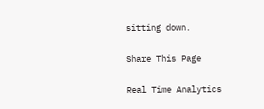sitting down.

Share This Page

Real Time Analytics